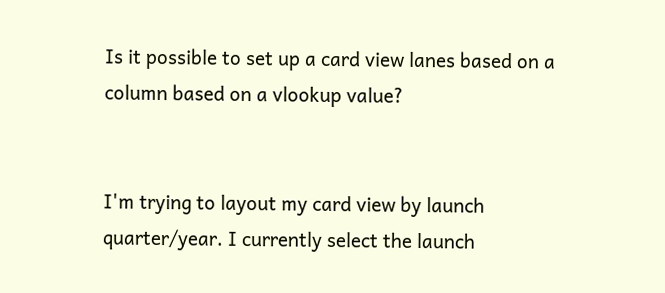Is it possible to set up a card view lanes based on a column based on a vlookup value?


I'm trying to layout my card view by launch quarter/year. I currently select the launch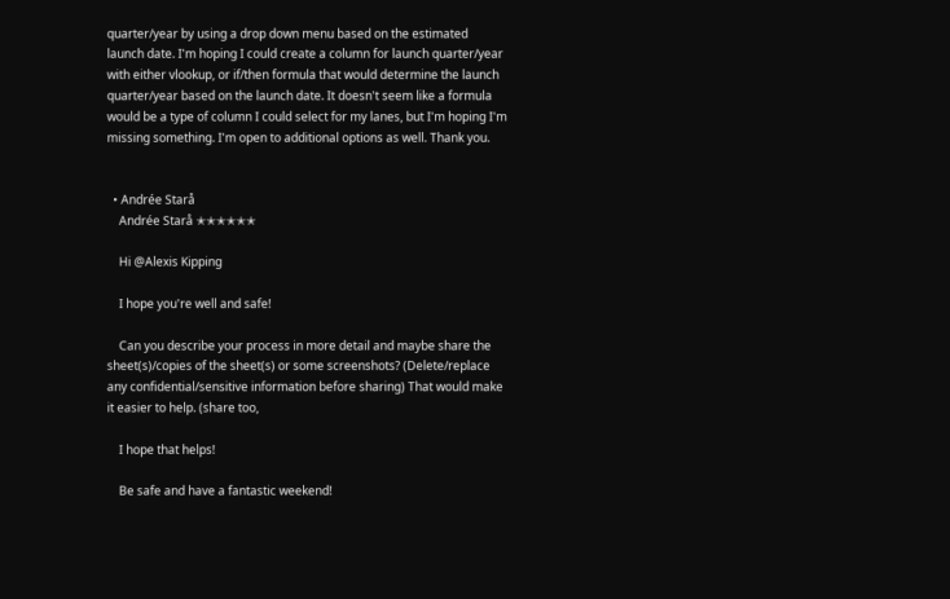quarter/year by using a drop down menu based on the estimated launch date. I'm hoping I could create a column for launch quarter/year with either vlookup, or if/then formula that would determine the launch quarter/year based on the launch date. It doesn't seem like a formula would be a type of column I could select for my lanes, but I'm hoping I'm missing something. I'm open to additional options as well. Thank you.


  • Andrée Starå
    Andrée Starå ✭✭✭✭✭✭

    Hi @Alexis Kipping

    I hope you're well and safe!

    Can you describe your process in more detail and maybe share the sheet(s)/copies of the sheet(s) or some screenshots? (Delete/replace any confidential/sensitive information before sharing) That would make it easier to help. (share too,

    I hope that helps!

    Be safe and have a fantastic weekend!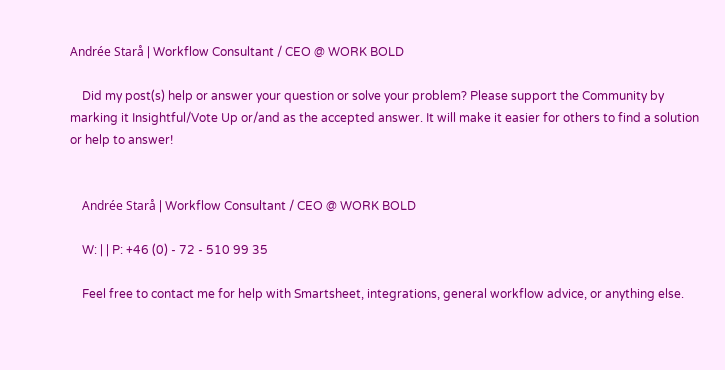Andrée Starå | Workflow Consultant / CEO @ WORK BOLD

    Did my post(s) help or answer your question or solve your problem? Please support the Community by marking it Insightful/Vote Up or/and as the accepted answer. It will make it easier for others to find a solution or help to answer!


    Andrée Starå | Workflow Consultant / CEO @ WORK BOLD

    W: | | P: +46 (0) - 72 - 510 99 35

    Feel free to contact me for help with Smartsheet, integrations, general workflow advice, or anything else.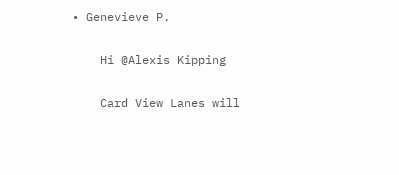• Genevieve P.

    Hi @Alexis Kipping

    Card View Lanes will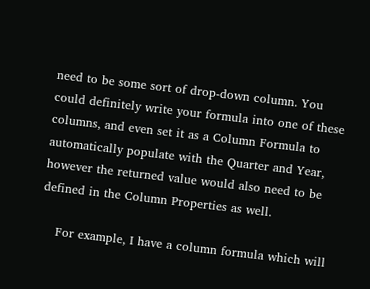need to be some sort of drop-down column. You could definitely write your formula into one of these columns, and even set it as a Column Formula to automatically populate with the Quarter and Year, however the returned value would also need to be defined in the Column Properties as well.

    For example, I have a column formula which will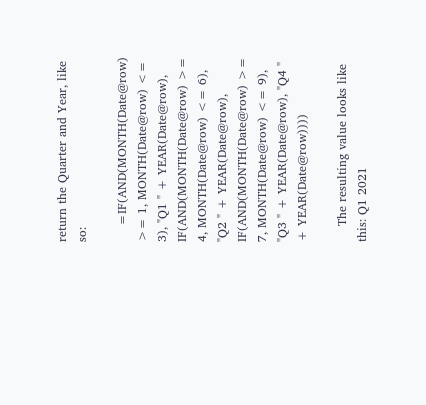return the Quarter and Year, like so:

    =IF(AND(MONTH(Date@row) >= 1, MONTH(Date@row) <= 3), "Q1 " + YEAR(Date@row), IF(AND(MONTH(Date@row) >= 4, MONTH(Date@row) <= 6), "Q2 " + YEAR(Date@row), IF(AND(MONTH(Date@row) >= 7, MONTH(Date@row) <= 9), "Q3 " + YEAR(Date@row), "Q4 " + YEAR(Date@row))))

    The resulting value looks like this: Q1 2021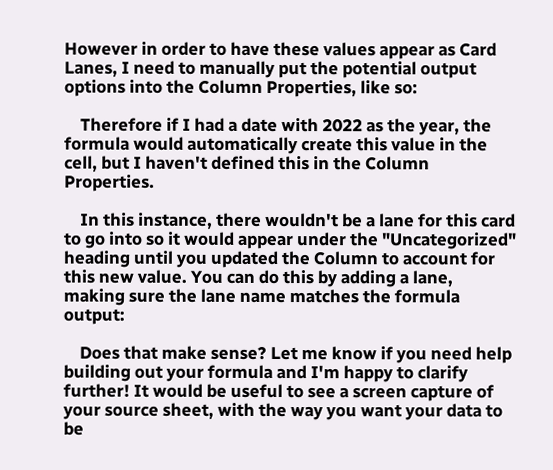However in order to have these values appear as Card Lanes, I need to manually put the potential output options into the Column Properties, like so:

    Therefore if I had a date with 2022 as the year, the formula would automatically create this value in the cell, but I haven't defined this in the Column Properties.

    In this instance, there wouldn't be a lane for this card to go into so it would appear under the "Uncategorized" heading until you updated the Column to account for this new value. You can do this by adding a lane, making sure the lane name matches the formula output:

    Does that make sense? Let me know if you need help building out your formula and I'm happy to clarify further! It would be useful to see a screen capture of your source sheet, with the way you want your data to be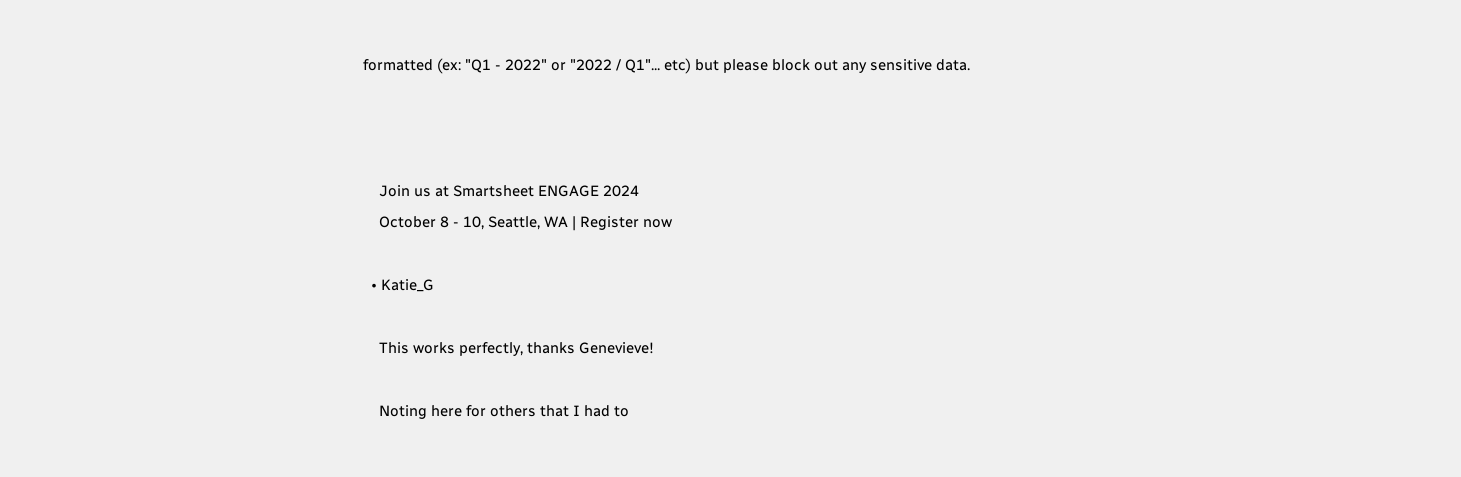formatted (ex: "Q1 - 2022" or "2022 / Q1"... etc) but please block out any sensitive data.



    Join us at Smartsheet ENGAGE 2024
    October 8 - 10, Seattle, WA | Register now

  • Katie_G

    This works perfectly, thanks Genevieve!

    Noting here for others that I had to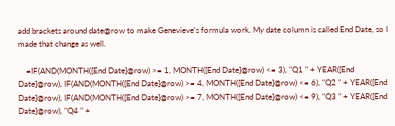add brackets around date@row to make Genevieve's formula work. My date column is called End Date, so I made that change as well.

    =IF(AND(MONTH([End Date]@row) >= 1, MONTH([End Date]@row) <= 3), "Q1 " + YEAR([End Date]@row), IF(AND(MONTH([End Date]@row) >= 4, MONTH([End Date]@row) <= 6), "Q2 " + YEAR([End Date]@row), IF(AND(MONTH([End Date]@row) >= 7, MONTH([End Date]@row) <= 9), "Q3 " + YEAR([End Date]@row), "Q4 " +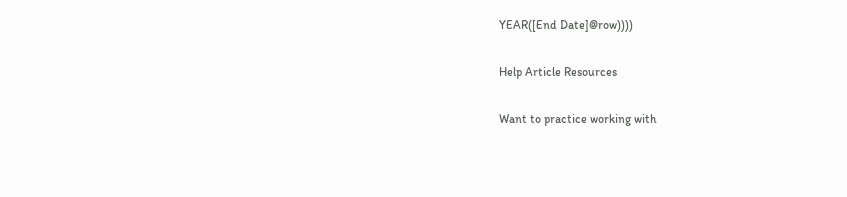YEAR([End Date]@row))))

Help Article Resources

Want to practice working with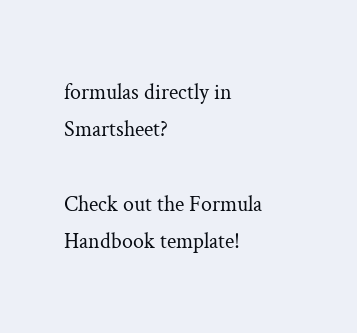formulas directly in Smartsheet?

Check out the Formula Handbook template!